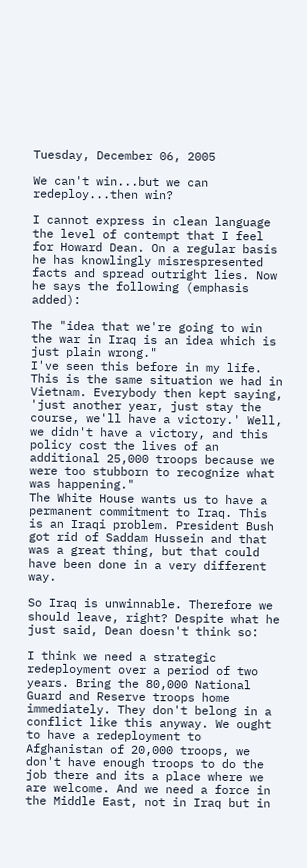Tuesday, December 06, 2005

We can't win...but we can redeploy...then win?

I cannot express in clean language the level of contempt that I feel for Howard Dean. On a regular basis he has knowlingly misrespresented facts and spread outright lies. Now he says the following (emphasis added):

The "idea that we're going to win the war in Iraq is an idea which is just plain wrong."
I've seen this before in my life. This is the same situation we had in Vietnam. Everybody then kept saying, 'just another year, just stay the course, we'll have a victory.' Well, we didn't have a victory, and this policy cost the lives of an additional 25,000 troops because we were too stubborn to recognize what was happening."
The White House wants us to have a permanent commitment to Iraq. This is an Iraqi problem. President Bush got rid of Saddam Hussein and that was a great thing, but that could have been done in a very different way.

So Iraq is unwinnable. Therefore we should leave, right? Despite what he just said, Dean doesn't think so:

I think we need a strategic redeployment over a period of two years. Bring the 80,000 National Guard and Reserve troops home immediately. They don't belong in a conflict like this anyway. We ought to have a redeployment to Afghanistan of 20,000 troops, we don't have enough troops to do the job there and its a place where we are welcome. And we need a force in the Middle East, not in Iraq but in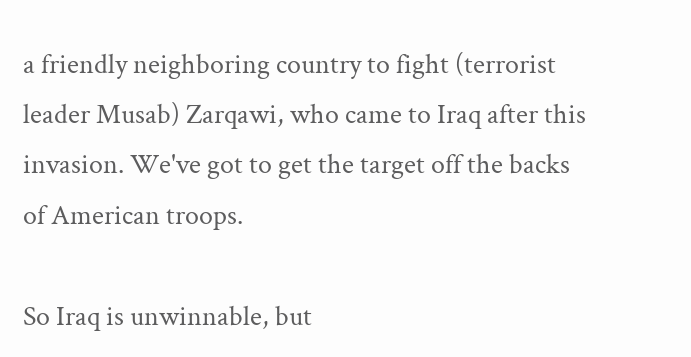a friendly neighboring country to fight (terrorist leader Musab) Zarqawi, who came to Iraq after this invasion. We've got to get the target off the backs of American troops.

So Iraq is unwinnable, but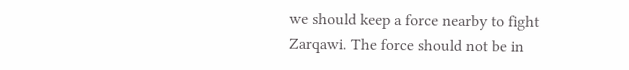we should keep a force nearby to fight Zarqawi. The force should not be in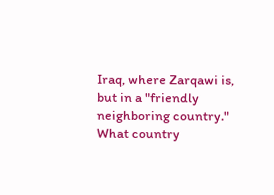Iraq, where Zarqawi is, but in a "friendly neighboring country." What country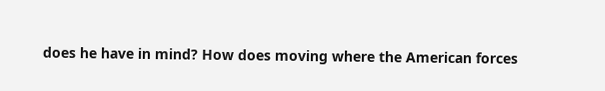does he have in mind? How does moving where the American forces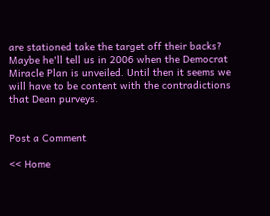are stationed take the target off their backs? Maybe he'll tell us in 2006 when the Democrat Miracle Plan is unveiled. Until then it seems we will have to be content with the contradictions that Dean purveys.


Post a Comment

<< Home